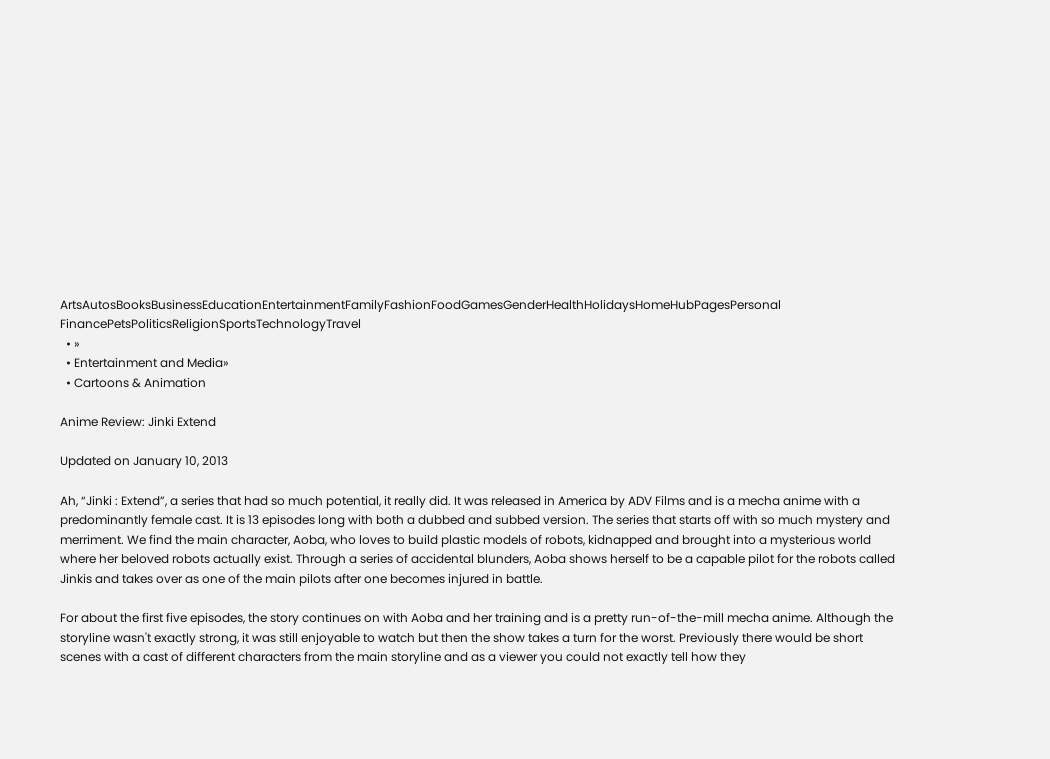ArtsAutosBooksBusinessEducationEntertainmentFamilyFashionFoodGamesGenderHealthHolidaysHomeHubPagesPersonal FinancePetsPoliticsReligionSportsTechnologyTravel
  • »
  • Entertainment and Media»
  • Cartoons & Animation

Anime Review: Jinki Extend

Updated on January 10, 2013

Ah, “Jinki : Extend”, a series that had so much potential, it really did. It was released in America by ADV Films and is a mecha anime with a predominantly female cast. It is 13 episodes long with both a dubbed and subbed version. The series that starts off with so much mystery and merriment. We find the main character, Aoba, who loves to build plastic models of robots, kidnapped and brought into a mysterious world where her beloved robots actually exist. Through a series of accidental blunders, Aoba shows herself to be a capable pilot for the robots called Jinkis and takes over as one of the main pilots after one becomes injured in battle.

For about the first five episodes, the story continues on with Aoba and her training and is a pretty run-of-the-mill mecha anime. Although the storyline wasn't exactly strong, it was still enjoyable to watch but then the show takes a turn for the worst. Previously there would be short scenes with a cast of different characters from the main storyline and as a viewer you could not exactly tell how they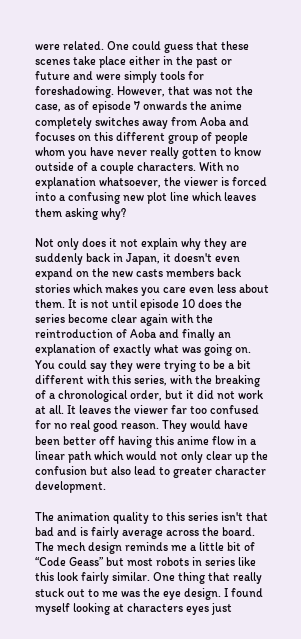were related. One could guess that these scenes take place either in the past or future and were simply tools for foreshadowing. However, that was not the case, as of episode 7 onwards the anime completely switches away from Aoba and focuses on this different group of people whom you have never really gotten to know outside of a couple characters. With no explanation whatsoever, the viewer is forced into a confusing new plot line which leaves them asking why?

Not only does it not explain why they are suddenly back in Japan, it doesn't even expand on the new casts members back stories which makes you care even less about them. It is not until episode 10 does the series become clear again with the reintroduction of Aoba and finally an explanation of exactly what was going on. You could say they were trying to be a bit different with this series, with the breaking of a chronological order, but it did not work at all. It leaves the viewer far too confused for no real good reason. They would have been better off having this anime flow in a linear path which would not only clear up the confusion but also lead to greater character development.

The animation quality to this series isn't that bad and is fairly average across the board. The mech design reminds me a little bit of “Code Geass” but most robots in series like this look fairly similar. One thing that really stuck out to me was the eye design. I found myself looking at characters eyes just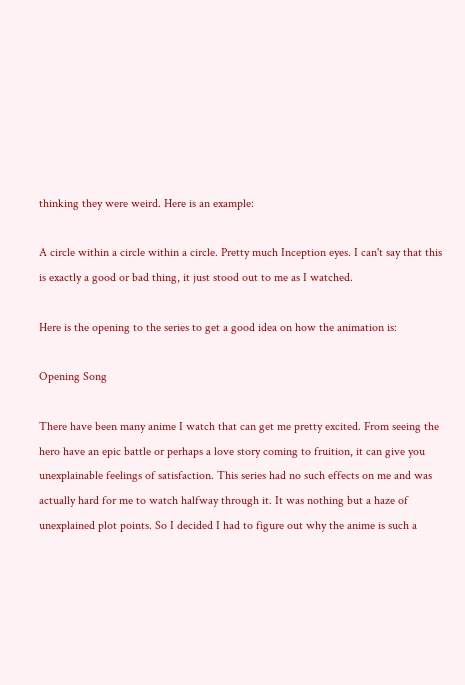thinking they were weird. Here is an example:

A circle within a circle within a circle. Pretty much Inception eyes. I can't say that this is exactly a good or bad thing, it just stood out to me as I watched.

Here is the opening to the series to get a good idea on how the animation is:

Opening Song

There have been many anime I watch that can get me pretty excited. From seeing the hero have an epic battle or perhaps a love story coming to fruition, it can give you unexplainable feelings of satisfaction. This series had no such effects on me and was actually hard for me to watch halfway through it. It was nothing but a haze of unexplained plot points. So I decided I had to figure out why the anime is such a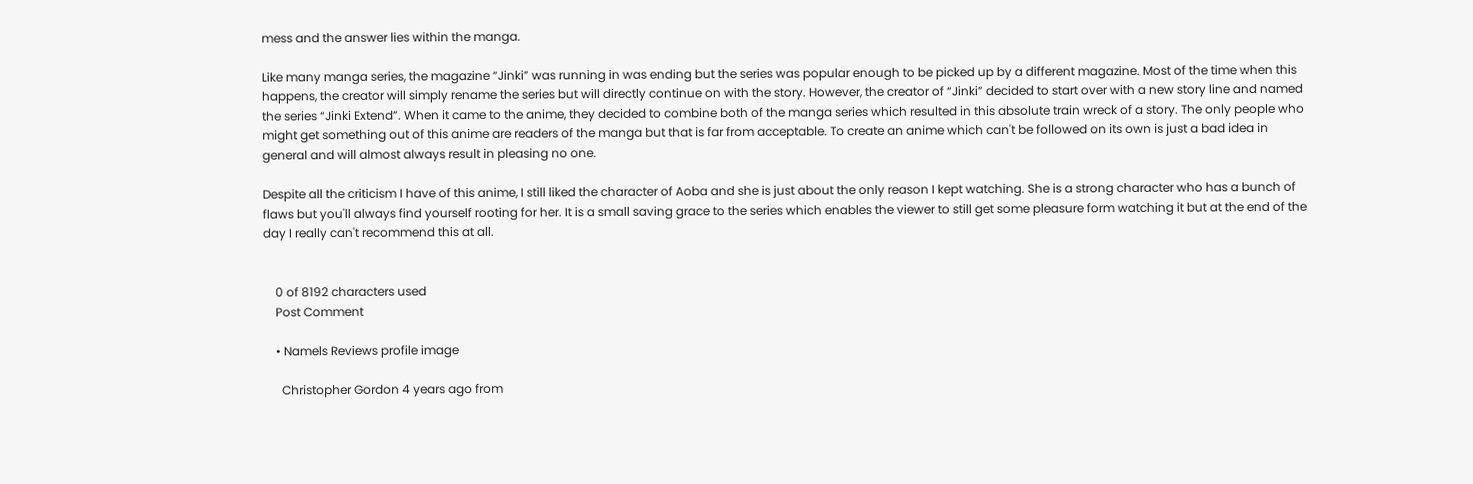mess and the answer lies within the manga.

Like many manga series, the magazine “Jinki” was running in was ending but the series was popular enough to be picked up by a different magazine. Most of the time when this happens, the creator will simply rename the series but will directly continue on with the story. However, the creator of “Jinki” decided to start over with a new story line and named the series “Jinki Extend”. When it came to the anime, they decided to combine both of the manga series which resulted in this absolute train wreck of a story. The only people who might get something out of this anime are readers of the manga but that is far from acceptable. To create an anime which can't be followed on its own is just a bad idea in general and will almost always result in pleasing no one.

Despite all the criticism I have of this anime, I still liked the character of Aoba and she is just about the only reason I kept watching. She is a strong character who has a bunch of flaws but you'll always find yourself rooting for her. It is a small saving grace to the series which enables the viewer to still get some pleasure form watching it but at the end of the day I really can't recommend this at all.


    0 of 8192 characters used
    Post Comment

    • Namels Reviews profile image

      Christopher Gordon 4 years ago from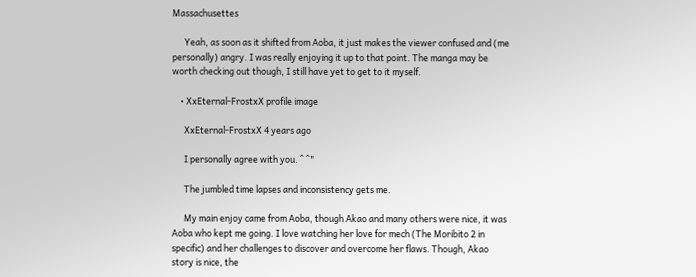Massachusettes

      Yeah, as soon as it shifted from Aoba, it just makes the viewer confused and (me personally) angry. I was really enjoying it up to that point. The manga may be worth checking out though, I still have yet to get to it myself.

    • XxEternal-FrostxX profile image

      XxEternal-FrostxX 4 years ago

      I personally agree with you. ^ ^"

      The jumbled time lapses and inconsistency gets me.

      My main enjoy came from Aoba, though Akao and many others were nice, it was Aoba who kept me going. I love watching her love for mech (The Moribito 2 in specific) and her challenges to discover and overcome her flaws. Though, Akao story is nice, the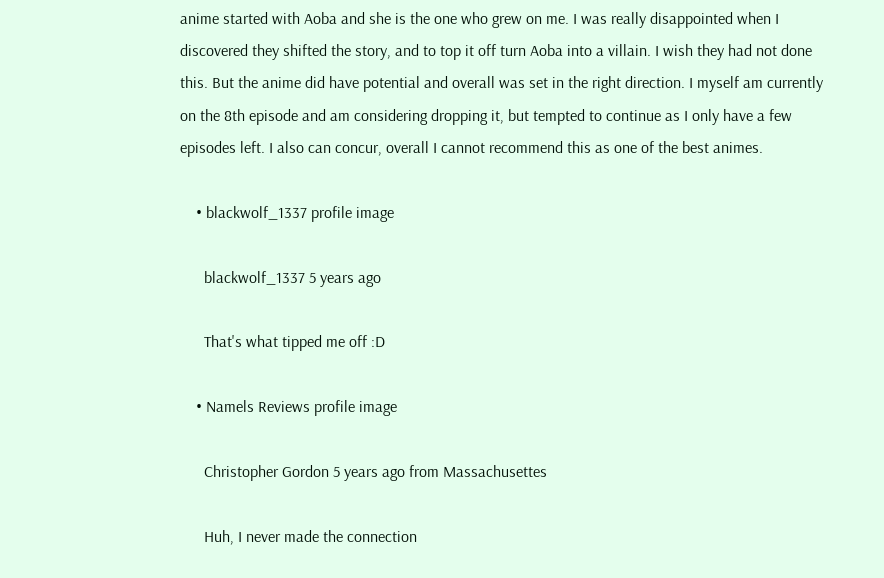anime started with Aoba and she is the one who grew on me. I was really disappointed when I discovered they shifted the story, and to top it off turn Aoba into a villain. I wish they had not done this. But the anime did have potential and overall was set in the right direction. I myself am currently on the 8th episode and am considering dropping it, but tempted to continue as I only have a few episodes left. I also can concur, overall I cannot recommend this as one of the best animes.

    • blackwolf_1337 profile image

      blackwolf_1337 5 years ago

      That's what tipped me off :D

    • Namels Reviews profile image

      Christopher Gordon 5 years ago from Massachusettes

      Huh, I never made the connection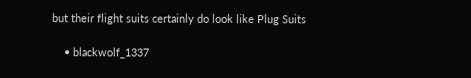but their flight suits certainly do look like Plug Suits

    • blackwolf_1337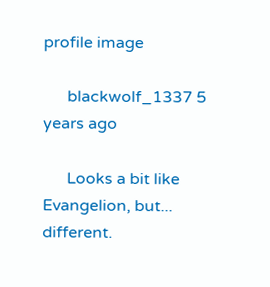profile image

      blackwolf_1337 5 years ago

      Looks a bit like Evangelion, but... different.